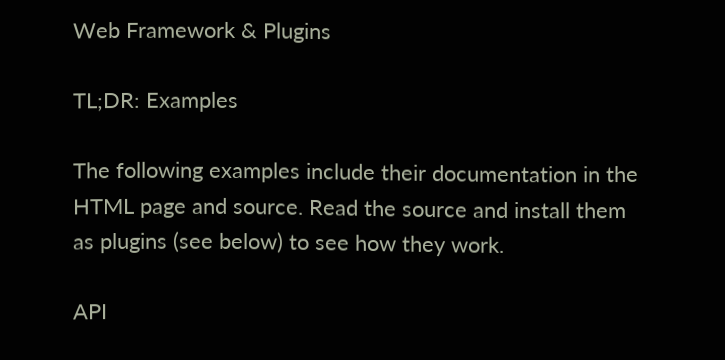Web Framework & Plugins

TL;DR: Examples

The following examples include their documentation in the HTML page and source. Read the source and install them as plugins (see below) to see how they work.

API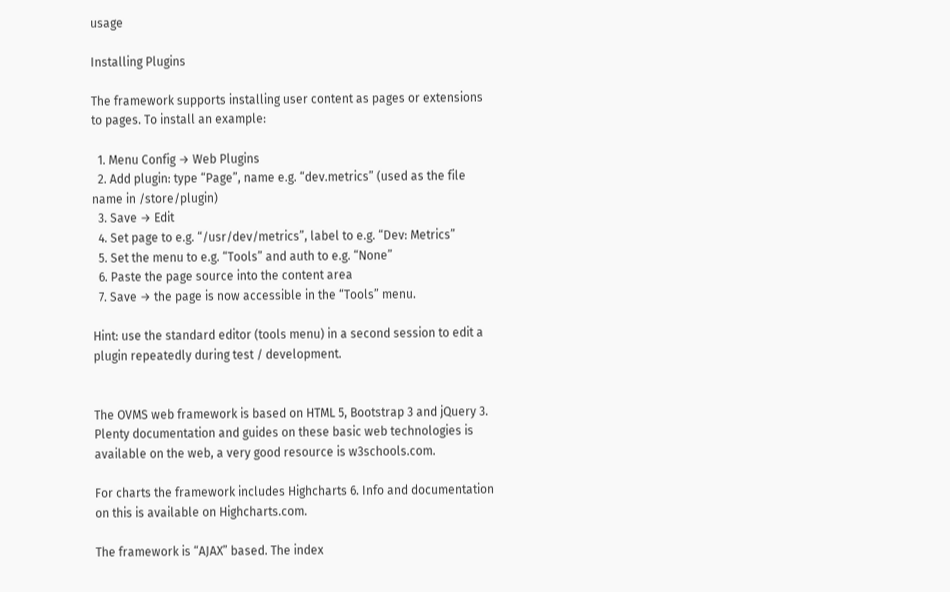usage

Installing Plugins

The framework supports installing user content as pages or extensions to pages. To install an example:

  1. Menu Config → Web Plugins
  2. Add plugin: type “Page”, name e.g. “dev.metrics” (used as the file name in /store/plugin)
  3. Save → Edit
  4. Set page to e.g. “/usr/dev/metrics”, label to e.g. “Dev: Metrics”
  5. Set the menu to e.g. “Tools” and auth to e.g. “None”
  6. Paste the page source into the content area
  7. Save → the page is now accessible in the “Tools” menu.

Hint: use the standard editor (tools menu) in a second session to edit a plugin repeatedly during test / development.


The OVMS web framework is based on HTML 5, Bootstrap 3 and jQuery 3. Plenty documentation and guides on these basic web technologies is available on the web, a very good resource is w3schools.com.

For charts the framework includes Highcharts 6. Info and documentation on this is available on Highcharts.com.

The framework is “AJAX” based. The index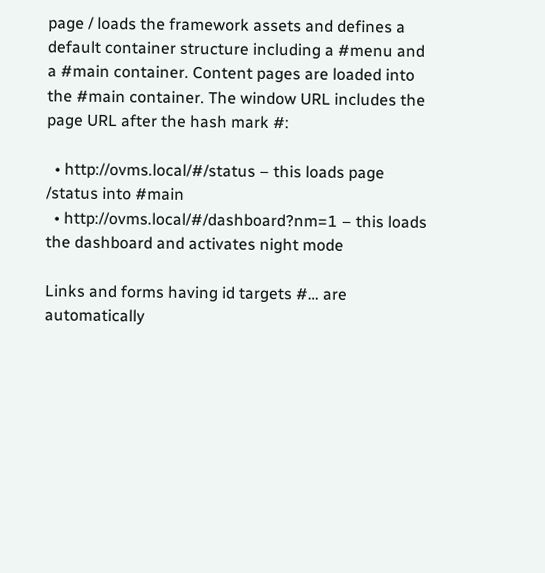page / loads the framework assets and defines a default container structure including a #menu and a #main container. Content pages are loaded into the #main container. The window URL includes the page URL after the hash mark #:

  • http://ovms.local/#/status – this loads page /status into #main
  • http://ovms.local/#/dashboard?nm=1 – this loads the dashboard and activates night mode

Links and forms having id targets #… are automatically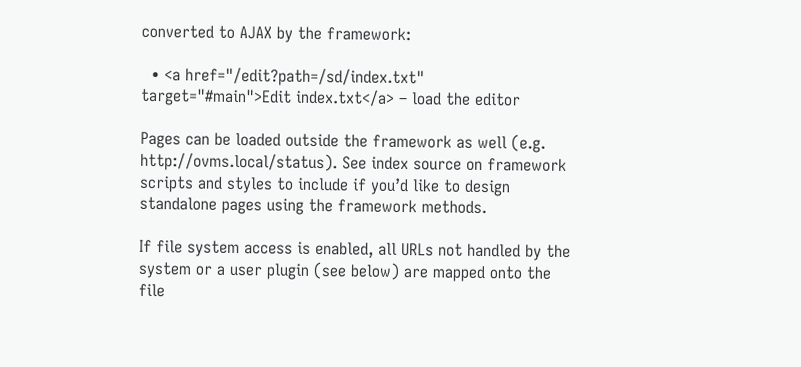converted to AJAX by the framework:

  • <a href="/edit?path=/sd/index.txt" target="#main">Edit index.txt</a> – load the editor

Pages can be loaded outside the framework as well (e.g. http://ovms.local/status). See index source on framework scripts and styles to include if you’d like to design standalone pages using the framework methods.

If file system access is enabled, all URLs not handled by the system or a user plugin (see below) are mapped onto the file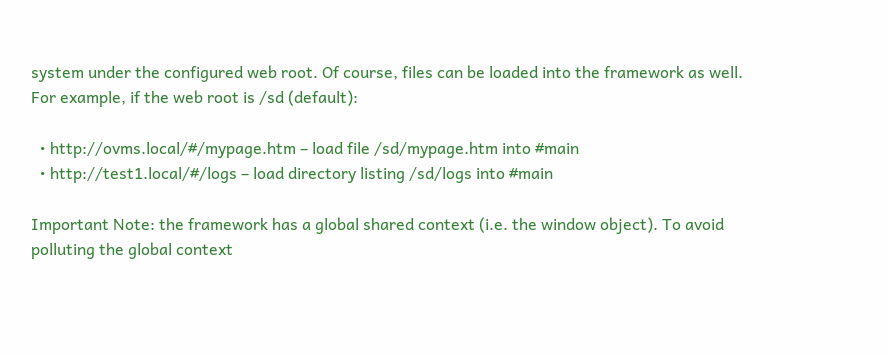system under the configured web root. Of course, files can be loaded into the framework as well. For example, if the web root is /sd (default):

  • http://ovms.local/#/mypage.htm – load file /sd/mypage.htm into #main
  • http://test1.local/#/logs – load directory listing /sd/logs into #main

Important Note: the framework has a global shared context (i.e. the window object). To avoid polluting the global context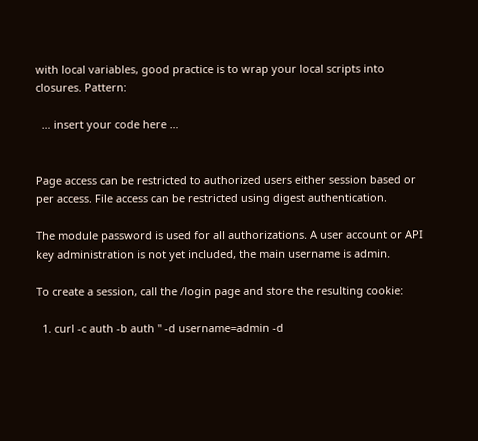with local variables, good practice is to wrap your local scripts into closures. Pattern:

  … insert your code here …


Page access can be restricted to authorized users either session based or per access. File access can be restricted using digest authentication.

The module password is used for all authorizations. A user account or API key administration is not yet included, the main username is admin.

To create a session, call the /login page and store the resulting cookie:

  1. curl -c auth -b auth '' -d username=admin -d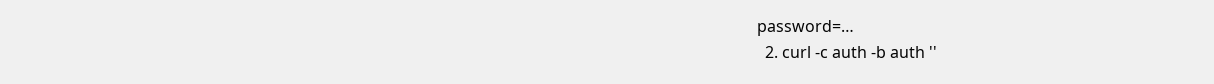password=…
  2. curl -c auth -b auth ''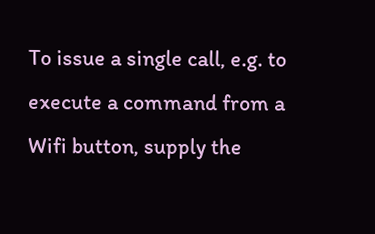To issue a single call, e.g. to execute a command from a Wifi button, supply the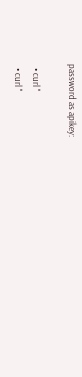password as apikey:

  • curl ''
  • curl ''